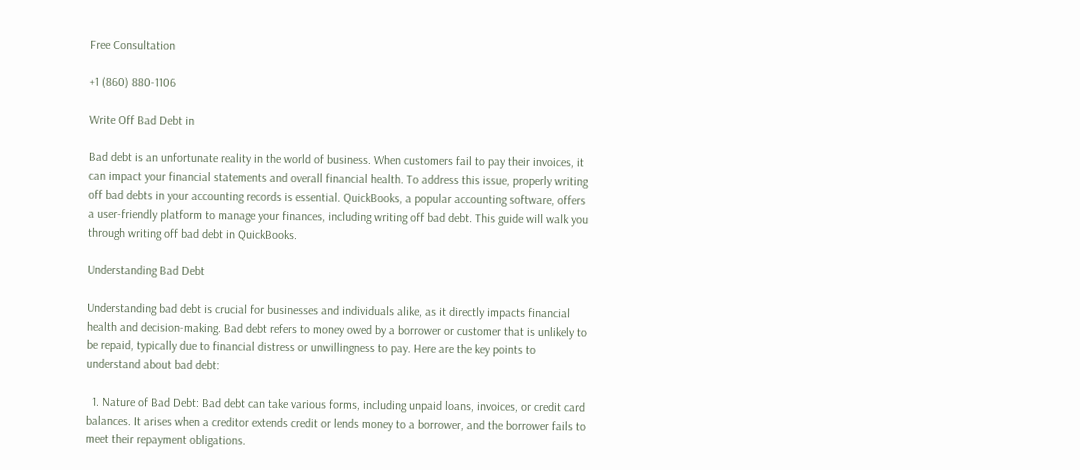Free Consultation

+1 (860) 880-1106

Write Off Bad Debt in

Bad debt is an unfortunate reality in the world of business. When customers fail to pay their invoices, it can impact your financial statements and overall financial health. To address this issue, properly writing off bad debts in your accounting records is essential. QuickBooks, a popular accounting software, offers a user-friendly platform to manage your finances, including writing off bad debt. This guide will walk you through writing off bad debt in QuickBooks.

Understanding Bad Debt

Understanding bad debt is crucial for businesses and individuals alike, as it directly impacts financial health and decision-making. Bad debt refers to money owed by a borrower or customer that is unlikely to be repaid, typically due to financial distress or unwillingness to pay. Here are the key points to understand about bad debt:

  1. Nature of Bad Debt: Bad debt can take various forms, including unpaid loans, invoices, or credit card balances. It arises when a creditor extends credit or lends money to a borrower, and the borrower fails to meet their repayment obligations.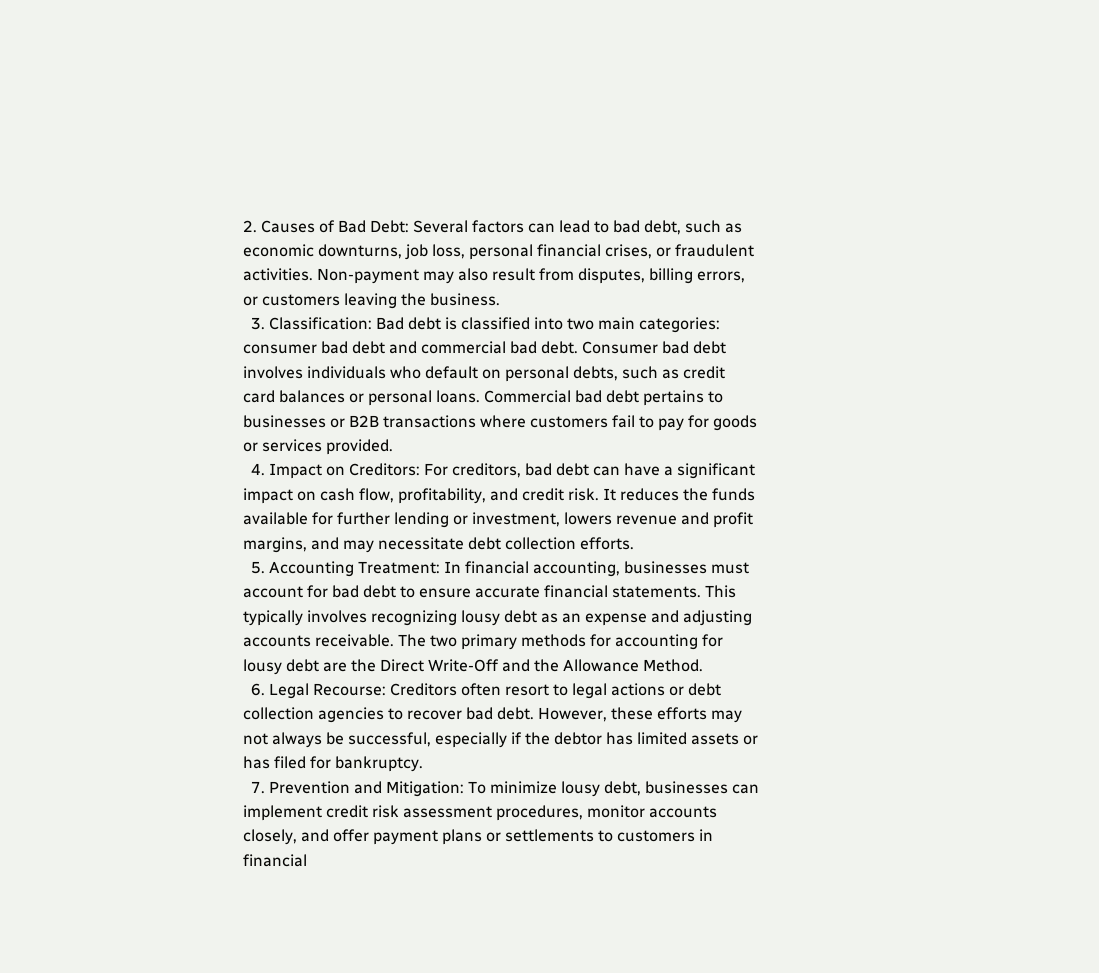2. Causes of Bad Debt: Several factors can lead to bad debt, such as economic downturns, job loss, personal financial crises, or fraudulent activities. Non-payment may also result from disputes, billing errors, or customers leaving the business.
  3. Classification: Bad debt is classified into two main categories: consumer bad debt and commercial bad debt. Consumer bad debt involves individuals who default on personal debts, such as credit card balances or personal loans. Commercial bad debt pertains to businesses or B2B transactions where customers fail to pay for goods or services provided.
  4. Impact on Creditors: For creditors, bad debt can have a significant impact on cash flow, profitability, and credit risk. It reduces the funds available for further lending or investment, lowers revenue and profit margins, and may necessitate debt collection efforts.
  5. Accounting Treatment: In financial accounting, businesses must account for bad debt to ensure accurate financial statements. This typically involves recognizing lousy debt as an expense and adjusting accounts receivable. The two primary methods for accounting for lousy debt are the Direct Write-Off and the Allowance Method.
  6. Legal Recourse: Creditors often resort to legal actions or debt collection agencies to recover bad debt. However, these efforts may not always be successful, especially if the debtor has limited assets or has filed for bankruptcy.
  7. Prevention and Mitigation: To minimize lousy debt, businesses can implement credit risk assessment procedures, monitor accounts closely, and offer payment plans or settlements to customers in financial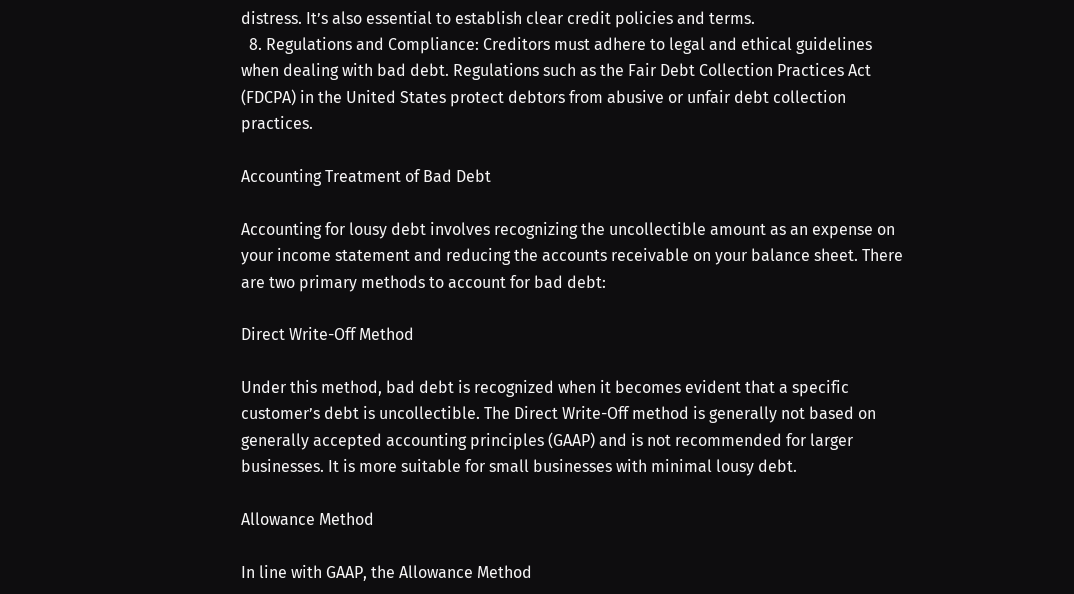distress. It’s also essential to establish clear credit policies and terms.
  8. Regulations and Compliance: Creditors must adhere to legal and ethical guidelines when dealing with bad debt. Regulations such as the Fair Debt Collection Practices Act (FDCPA) in the United States protect debtors from abusive or unfair debt collection practices.

Accounting Treatment of Bad Debt

Accounting for lousy debt involves recognizing the uncollectible amount as an expense on your income statement and reducing the accounts receivable on your balance sheet. There are two primary methods to account for bad debt:

Direct Write-Off Method

Under this method, bad debt is recognized when it becomes evident that a specific customer’s debt is uncollectible. The Direct Write-Off method is generally not based on generally accepted accounting principles (GAAP) and is not recommended for larger businesses. It is more suitable for small businesses with minimal lousy debt.

Allowance Method

In line with GAAP, the Allowance Method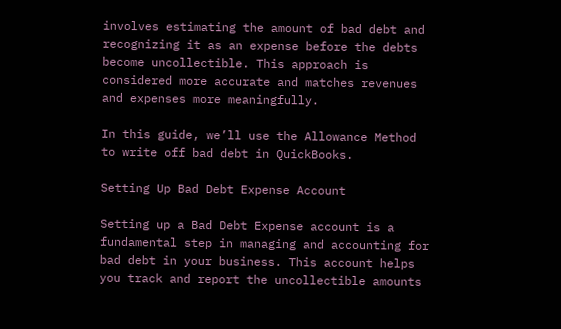involves estimating the amount of bad debt and recognizing it as an expense before the debts become uncollectible. This approach is considered more accurate and matches revenues and expenses more meaningfully.

In this guide, we’ll use the Allowance Method to write off bad debt in QuickBooks.

Setting Up Bad Debt Expense Account

Setting up a Bad Debt Expense account is a fundamental step in managing and accounting for bad debt in your business. This account helps you track and report the uncollectible amounts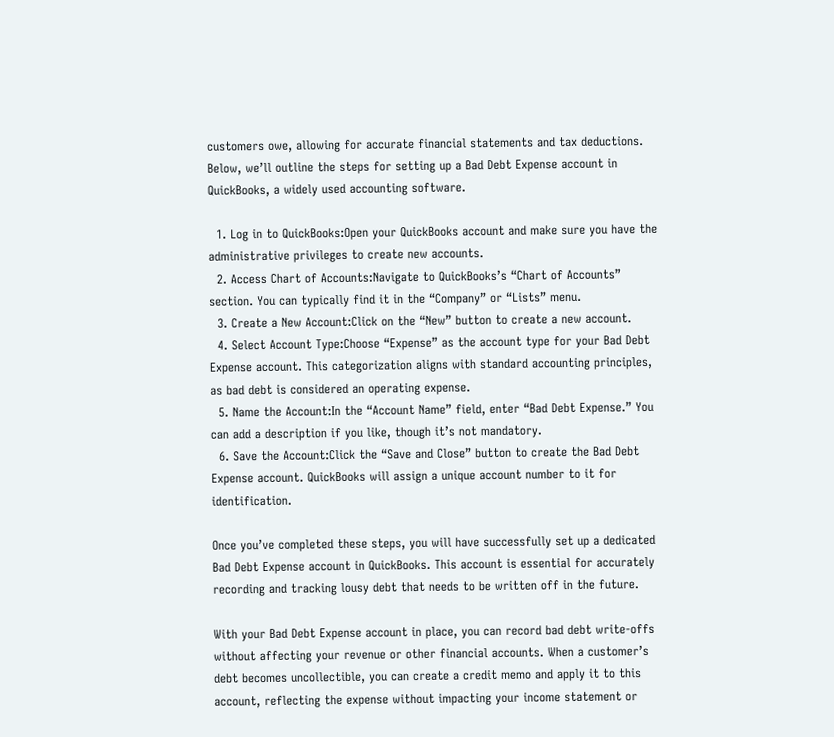customers owe, allowing for accurate financial statements and tax deductions. Below, we’ll outline the steps for setting up a Bad Debt Expense account in QuickBooks, a widely used accounting software.

  1. Log in to QuickBooks:Open your QuickBooks account and make sure you have the administrative privileges to create new accounts.
  2. Access Chart of Accounts:Navigate to QuickBooks’s “Chart of Accounts” section. You can typically find it in the “Company” or “Lists” menu.
  3. Create a New Account:Click on the “New” button to create a new account.
  4. Select Account Type:Choose “Expense” as the account type for your Bad Debt Expense account. This categorization aligns with standard accounting principles, as bad debt is considered an operating expense.
  5. Name the Account:In the “Account Name” field, enter “Bad Debt Expense.” You can add a description if you like, though it’s not mandatory.
  6. Save the Account:Click the “Save and Close” button to create the Bad Debt Expense account. QuickBooks will assign a unique account number to it for identification.

Once you’ve completed these steps, you will have successfully set up a dedicated Bad Debt Expense account in QuickBooks. This account is essential for accurately recording and tracking lousy debt that needs to be written off in the future.

With your Bad Debt Expense account in place, you can record bad debt write-offs without affecting your revenue or other financial accounts. When a customer’s debt becomes uncollectible, you can create a credit memo and apply it to this account, reflecting the expense without impacting your income statement or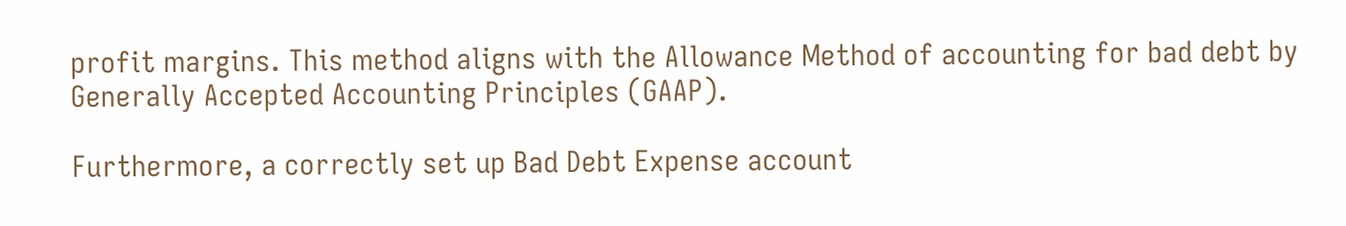profit margins. This method aligns with the Allowance Method of accounting for bad debt by Generally Accepted Accounting Principles (GAAP).

Furthermore, a correctly set up Bad Debt Expense account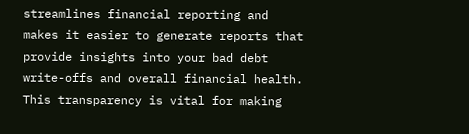streamlines financial reporting and makes it easier to generate reports that provide insights into your bad debt write-offs and overall financial health. This transparency is vital for making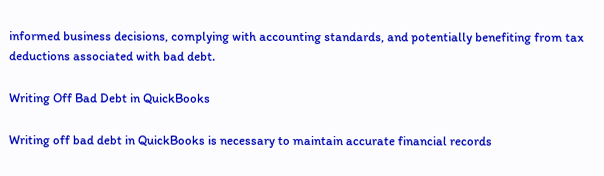informed business decisions, complying with accounting standards, and potentially benefiting from tax deductions associated with bad debt.

Writing Off Bad Debt in QuickBooks

Writing off bad debt in QuickBooks is necessary to maintain accurate financial records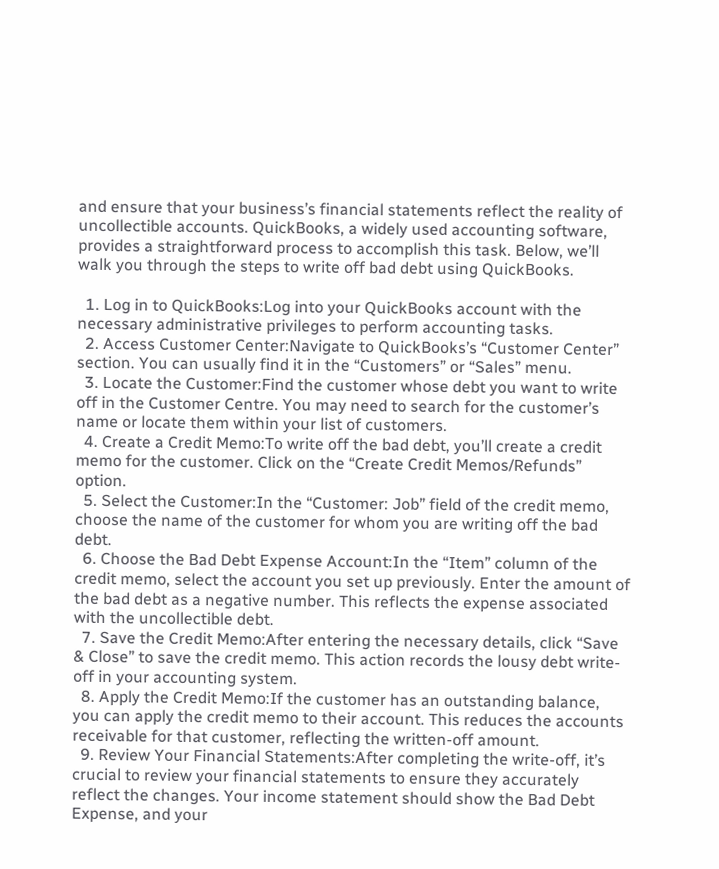and ensure that your business’s financial statements reflect the reality of uncollectible accounts. QuickBooks, a widely used accounting software, provides a straightforward process to accomplish this task. Below, we’ll walk you through the steps to write off bad debt using QuickBooks.

  1. Log in to QuickBooks:Log into your QuickBooks account with the necessary administrative privileges to perform accounting tasks.
  2. Access Customer Center:Navigate to QuickBooks’s “Customer Center” section. You can usually find it in the “Customers” or “Sales” menu.
  3. Locate the Customer:Find the customer whose debt you want to write off in the Customer Centre. You may need to search for the customer’s name or locate them within your list of customers.
  4. Create a Credit Memo:To write off the bad debt, you’ll create a credit memo for the customer. Click on the “Create Credit Memos/Refunds” option.
  5. Select the Customer:In the “Customer: Job” field of the credit memo, choose the name of the customer for whom you are writing off the bad debt.
  6. Choose the Bad Debt Expense Account:In the “Item” column of the credit memo, select the account you set up previously. Enter the amount of the bad debt as a negative number. This reflects the expense associated with the uncollectible debt.
  7. Save the Credit Memo:After entering the necessary details, click “Save & Close” to save the credit memo. This action records the lousy debt write-off in your accounting system.
  8. Apply the Credit Memo:If the customer has an outstanding balance, you can apply the credit memo to their account. This reduces the accounts receivable for that customer, reflecting the written-off amount.
  9. Review Your Financial Statements:After completing the write-off, it’s crucial to review your financial statements to ensure they accurately reflect the changes. Your income statement should show the Bad Debt Expense, and your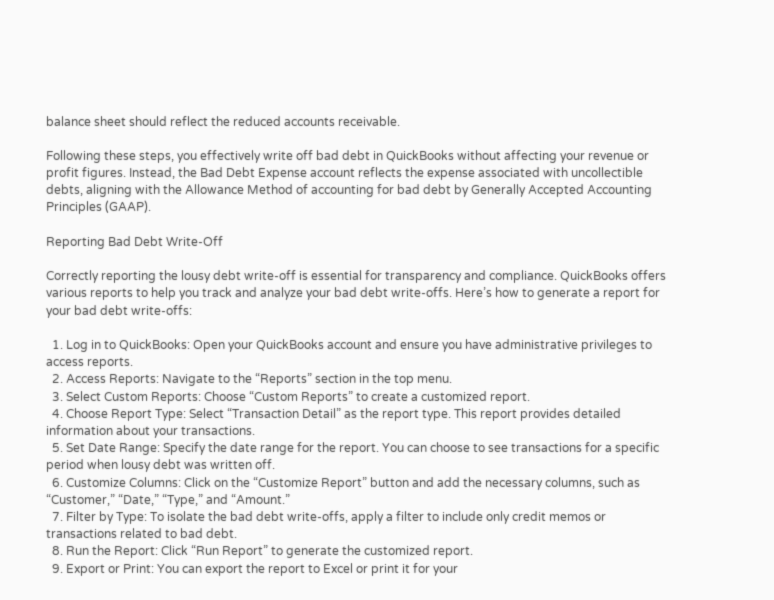balance sheet should reflect the reduced accounts receivable.

Following these steps, you effectively write off bad debt in QuickBooks without affecting your revenue or profit figures. Instead, the Bad Debt Expense account reflects the expense associated with uncollectible debts, aligning with the Allowance Method of accounting for bad debt by Generally Accepted Accounting Principles (GAAP).

Reporting Bad Debt Write-Off

Correctly reporting the lousy debt write-off is essential for transparency and compliance. QuickBooks offers various reports to help you track and analyze your bad debt write-offs. Here’s how to generate a report for your bad debt write-offs:

  1. Log in to QuickBooks: Open your QuickBooks account and ensure you have administrative privileges to access reports.
  2. Access Reports: Navigate to the “Reports” section in the top menu.
  3. Select Custom Reports: Choose “Custom Reports” to create a customized report.
  4. Choose Report Type: Select “Transaction Detail” as the report type. This report provides detailed information about your transactions.
  5. Set Date Range: Specify the date range for the report. You can choose to see transactions for a specific period when lousy debt was written off.
  6. Customize Columns: Click on the “Customize Report” button and add the necessary columns, such as “Customer,” “Date,” “Type,” and “Amount.”
  7. Filter by Type: To isolate the bad debt write-offs, apply a filter to include only credit memos or transactions related to bad debt.
  8. Run the Report: Click “Run Report” to generate the customized report.
  9. Export or Print: You can export the report to Excel or print it for your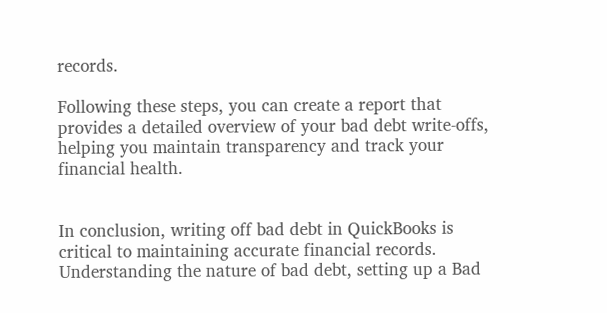records.

Following these steps, you can create a report that provides a detailed overview of your bad debt write-offs, helping you maintain transparency and track your financial health.


In conclusion, writing off bad debt in QuickBooks is critical to maintaining accurate financial records. Understanding the nature of bad debt, setting up a Bad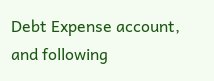Debt Expense account, and following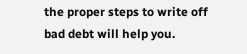the proper steps to write off bad debt will help you.